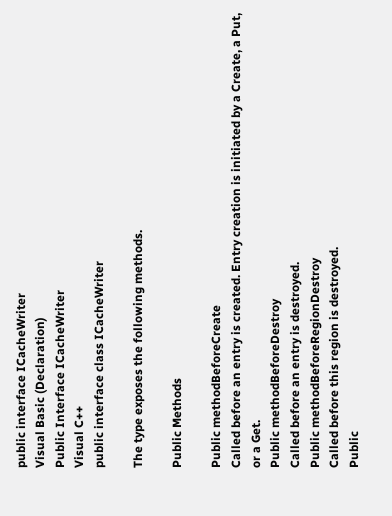public interface ICacheWriter
Visual Basic (Declaration)
Public Interface ICacheWriter
Visual C++
public interface class ICacheWriter

The type exposes the following methods.

Public Methods

Public methodBeforeCreate
Called before an entry is created. Entry creation is initiated by a Create, a Put, or a Get.
Public methodBeforeDestroy
Called before an entry is destroyed.
Public methodBeforeRegionDestroy
Called before this region is destroyed.
Public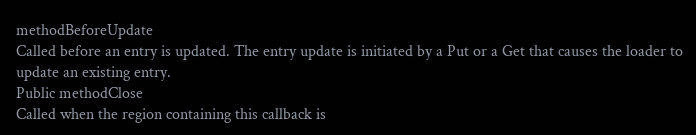methodBeforeUpdate
Called before an entry is updated. The entry update is initiated by a Put or a Get that causes the loader to update an existing entry.
Public methodClose
Called when the region containing this callback is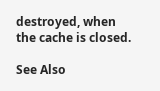destroyed, when the cache is closed.

See Also